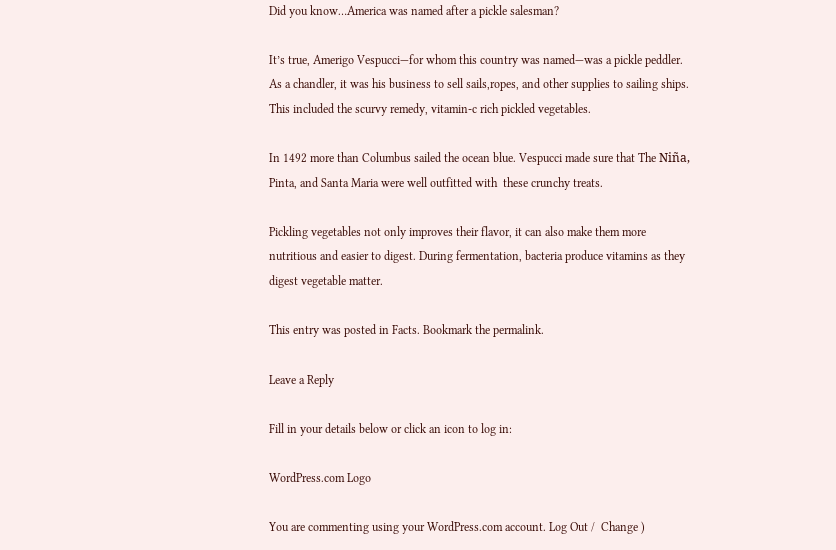Did you know…America was named after a pickle salesman?

It’s true, Amerigo Vespucci—for whom this country was named—was a pickle peddler. As a chandler, it was his business to sell sails,ropes, and other supplies to sailing ships. This included the scurvy remedy, vitamin-c rich pickled vegetables.

In 1492 more than Columbus sailed the ocean blue. Vespucci made sure that The Niña, Pinta, and Santa Maria were well outfitted with  these crunchy treats.

Pickling vegetables not only improves their flavor, it can also make them more nutritious and easier to digest. During fermentation, bacteria produce vitamins as they digest vegetable matter.

This entry was posted in Facts. Bookmark the permalink.

Leave a Reply

Fill in your details below or click an icon to log in:

WordPress.com Logo

You are commenting using your WordPress.com account. Log Out /  Change )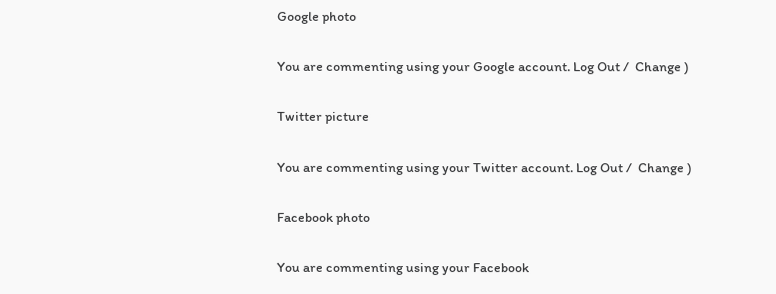Google photo

You are commenting using your Google account. Log Out /  Change )

Twitter picture

You are commenting using your Twitter account. Log Out /  Change )

Facebook photo

You are commenting using your Facebook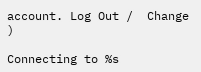account. Log Out /  Change )

Connecting to %s